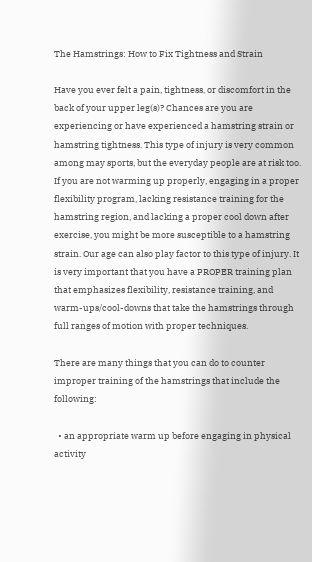The Hamstrings: How to Fix Tightness and Strain

Have you ever felt a pain, tightness, or discomfort in the back of your upper leg(s)? Chances are you are experiencing or have experienced a hamstring strain or hamstring tightness. This type of injury is very common among may sports, but the everyday people are at risk too. If you are not warming up properly, engaging in a proper flexibility program, lacking resistance training for the hamstring region, and lacking a proper cool down after exercise, you might be more susceptible to a hamstring strain. Our age can also play factor to this type of injury. It is very important that you have a PROPER training plan that emphasizes flexibility, resistance training, and warm-ups/cool-downs that take the hamstrings through full ranges of motion with proper techniques.

There are many things that you can do to counter improper training of the hamstrings that include the following:

  • an appropriate warm up before engaging in physical activity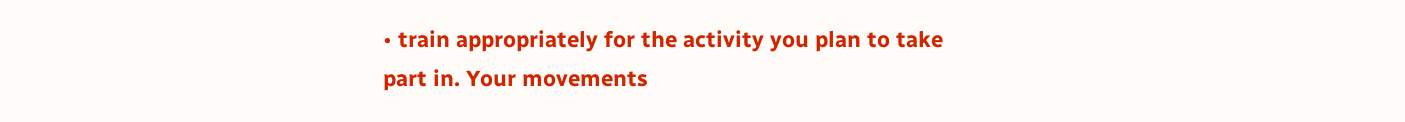• train appropriately for the activity you plan to take part in. Your movements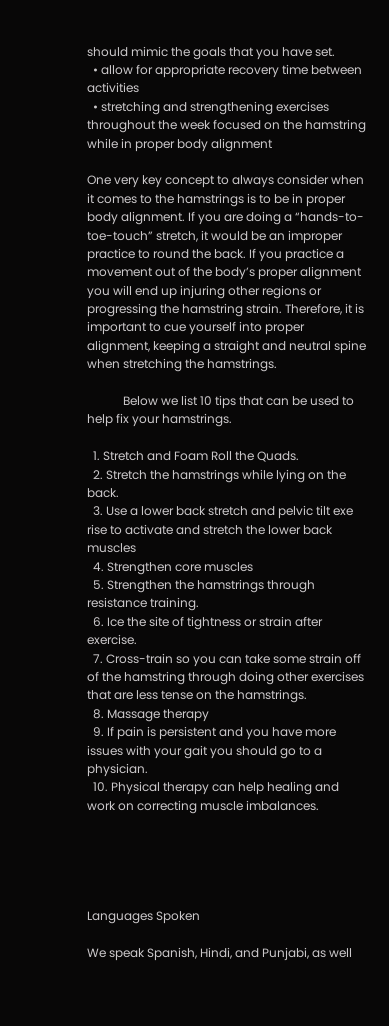should mimic the goals that you have set.
  • allow for appropriate recovery time between activities
  • stretching and strengthening exercises throughout the week focused on the hamstring while in proper body alignment

One very key concept to always consider when it comes to the hamstrings is to be in proper body alignment. If you are doing a “hands-to-toe-touch” stretch, it would be an improper practice to round the back. If you practice a movement out of the body’s proper alignment you will end up injuring other regions or progressing the hamstring strain. Therefore, it is important to cue yourself into proper alignment, keeping a straight and neutral spine when stretching the hamstrings.

            Below we list 10 tips that can be used to help fix your hamstrings.

  1. Stretch and Foam Roll the Quads.
  2. Stretch the hamstrings while lying on the back.
  3. Use a lower back stretch and pelvic tilt exe rise to activate and stretch the lower back muscles
  4. Strengthen core muscles
  5. Strengthen the hamstrings through resistance training.
  6. Ice the site of tightness or strain after exercise.
  7. Cross-train so you can take some strain off of the hamstring through doing other exercises that are less tense on the hamstrings.
  8. Massage therapy
  9. If pain is persistent and you have more issues with your gait you should go to a physician.
  10. Physical therapy can help healing and work on correcting muscle imbalances.





Languages Spoken

We speak Spanish, Hindi, and Punjabi, as well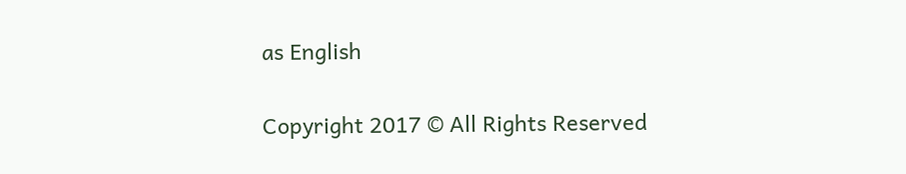as English

Copyright 2017 © All Rights Reserved